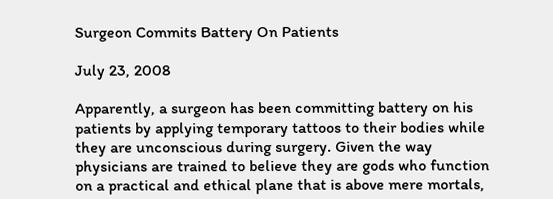Surgeon Commits Battery On Patients

July 23, 2008

Apparently, a surgeon has been committing battery on his patients by applying temporary tattoos to their bodies while they are unconscious during surgery. Given the way physicians are trained to believe they are gods who function on a practical and ethical plane that is above mere mortals,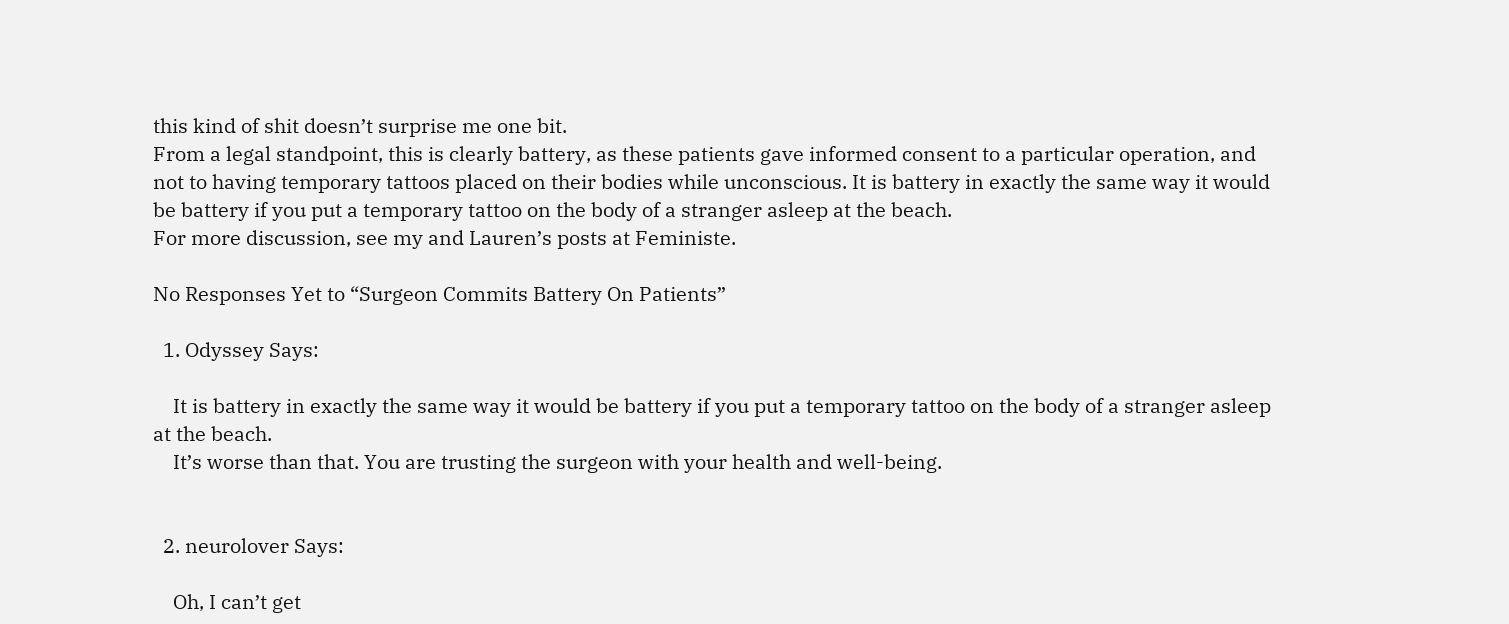this kind of shit doesn’t surprise me one bit.
From a legal standpoint, this is clearly battery, as these patients gave informed consent to a particular operation, and not to having temporary tattoos placed on their bodies while unconscious. It is battery in exactly the same way it would be battery if you put a temporary tattoo on the body of a stranger asleep at the beach.
For more discussion, see my and Lauren’s posts at Feministe.

No Responses Yet to “Surgeon Commits Battery On Patients”

  1. Odyssey Says:

    It is battery in exactly the same way it would be battery if you put a temporary tattoo on the body of a stranger asleep at the beach.
    It’s worse than that. You are trusting the surgeon with your health and well-being.


  2. neurolover Says:

    Oh, I can’t get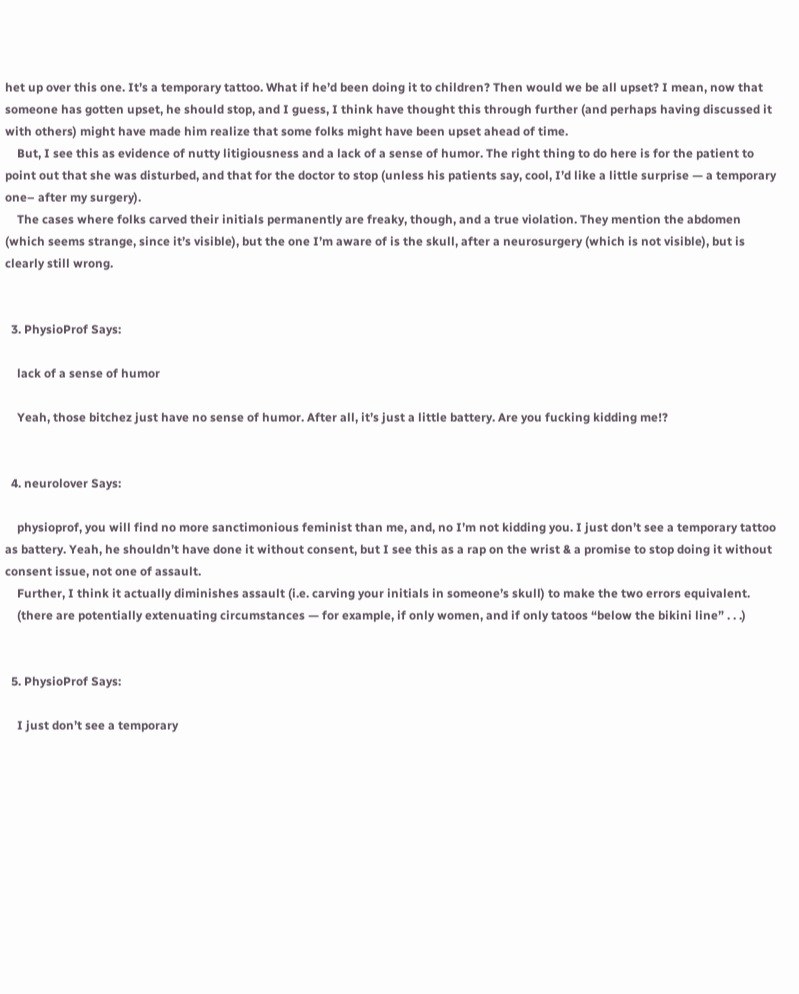het up over this one. It’s a temporary tattoo. What if he’d been doing it to children? Then would we be all upset? I mean, now that someone has gotten upset, he should stop, and I guess, I think have thought this through further (and perhaps having discussed it with others) might have made him realize that some folks might have been upset ahead of time.
    But, I see this as evidence of nutty litigiousness and a lack of a sense of humor. The right thing to do here is for the patient to point out that she was disturbed, and that for the doctor to stop (unless his patients say, cool, I’d like a little surprise — a temporary one– after my surgery).
    The cases where folks carved their initials permanently are freaky, though, and a true violation. They mention the abdomen (which seems strange, since it’s visible), but the one I’m aware of is the skull, after a neurosurgery (which is not visible), but is clearly still wrong.


  3. PhysioProf Says:

    lack of a sense of humor

    Yeah, those bitchez just have no sense of humor. After all, it’s just a little battery. Are you fucking kidding me!?


  4. neurolover Says:

    physioprof, you will find no more sanctimonious feminist than me, and, no I’m not kidding you. I just don’t see a temporary tattoo as battery. Yeah, he shouldn’t have done it without consent, but I see this as a rap on the wrist & a promise to stop doing it without consent issue, not one of assault.
    Further, I think it actually diminishes assault (i.e. carving your initials in someone’s skull) to make the two errors equivalent.
    (there are potentially extenuating circumstances — for example, if only women, and if only tatoos “below the bikini line” . . .)


  5. PhysioProf Says:

    I just don’t see a temporary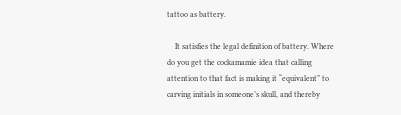tattoo as battery.

    It satisfies the legal definition of battery. Where do you get the cockamamie idea that calling attention to that fact is making it “equivalent” to carving initials in someone’s skull, and thereby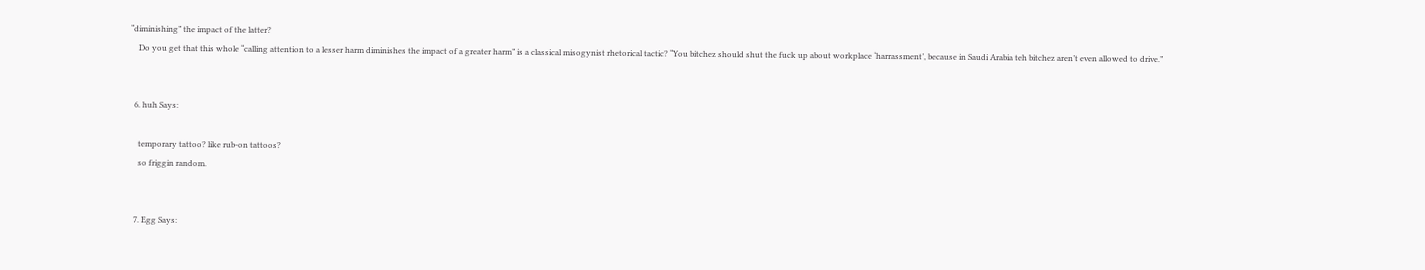“diminishing” the impact of the latter?
    Do you get that this whole “calling attention to a lesser harm diminishes the impact of a greater harm” is a classical misogynist rhetorical tactic? “You bitchez should shut the fuck up about workplace ‘harrassment’, because in Saudi Arabia teh bitchez aren’t even allowed to drive.”


  6. huh Says:

    temporary tattoo? like rub-on tattoos?
    so friggin random.


  7. Egg Says: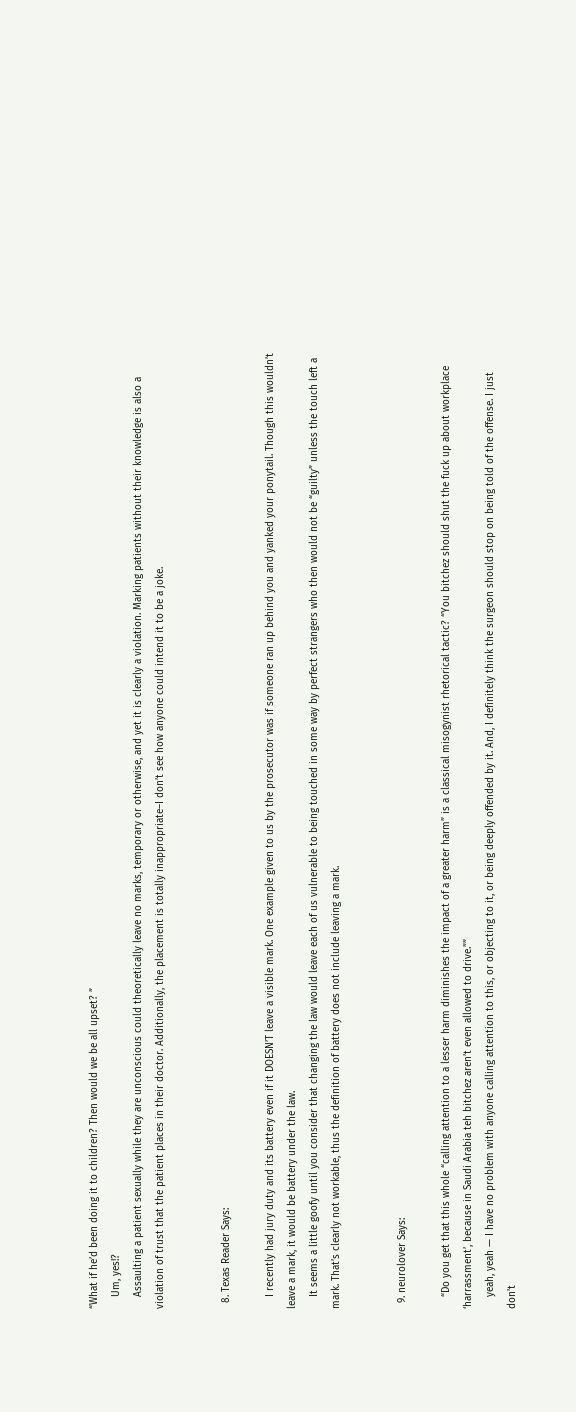“What if he’d been doing it to children? Then would we be all upset? ”
    Um, yes!?
    Assaulting a patient sexually while they are unconscious could theoretically leave no marks, temporary or otherwise, and yet it is clearly a violation. Marking patients without their knowledge is also a violation of trust that the patient places in their doctor. Additionally, the placement is totally inappropriate–I don’t see how anyone could intend it to be a joke.


  8. Texas Reader Says:

    I recently had jury duty and its battery even if it DOESN’T leave a visible mark. One example given to us by the prosecutor was if someone ran up behind you and yanked your ponytail. Though this wouldn’t leave a mark, it would be battery under the law.
    It seems a little goofy until you consider that changing the law would leave each of us vulnerable to being touched in some way by perfect strangers who then would not be “guilty” unless the touch left a mark. That’s clearly not workable, thus the definition of battery does not include leaving a mark.


  9. neurolover Says:

    “Do you get that this whole “calling attention to a lesser harm diminishes the impact of a greater harm” is a classical misogynist rhetorical tactic? “You bitchez should shut the fuck up about workplace ‘harrassment’, because in Saudi Arabia teh bitchez aren’t even allowed to drive.””
    yeah, yeah — I have no problem with anyone calling attention to this, or objecting to it, or being deeply offended by it. And, I definitely think the surgeon should stop on being told of the offense. I just don’t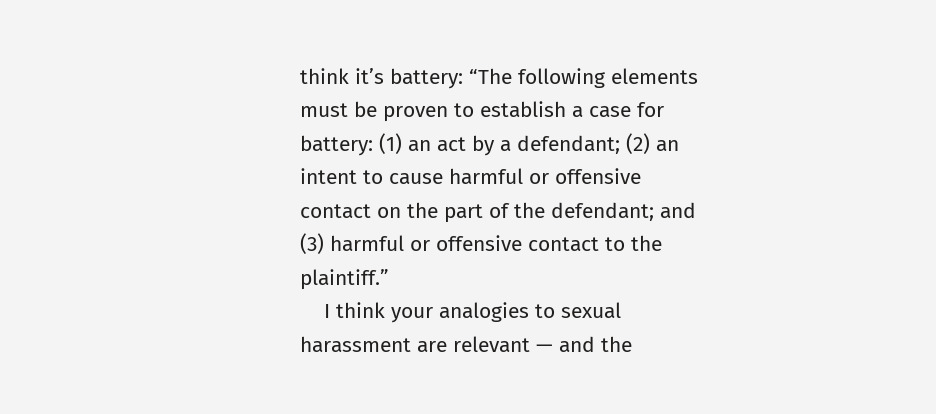think it’s battery: “The following elements must be proven to establish a case for battery: (1) an act by a defendant; (2) an intent to cause harmful or offensive contact on the part of the defendant; and (3) harmful or offensive contact to the plaintiff.”
    I think your analogies to sexual harassment are relevant — and the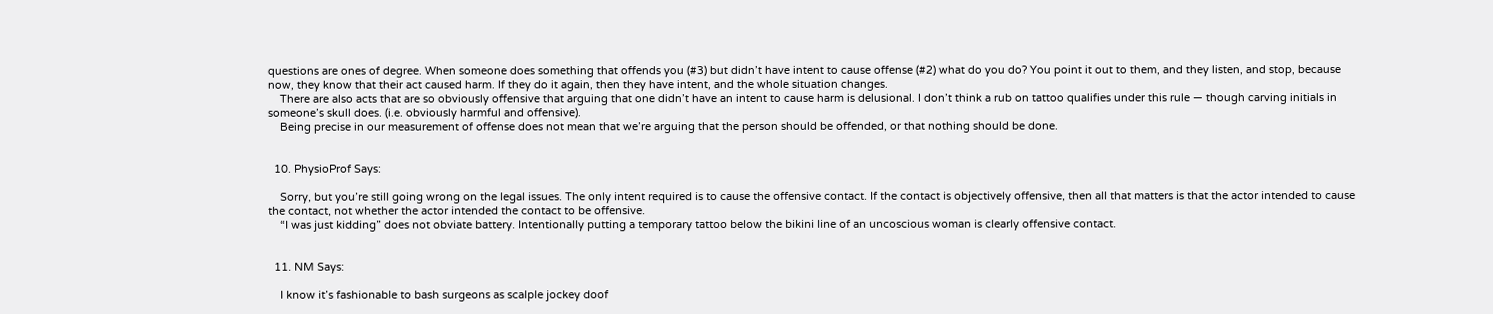questions are ones of degree. When someone does something that offends you (#3) but didn’t have intent to cause offense (#2) what do you do? You point it out to them, and they listen, and stop, because now, they know that their act caused harm. If they do it again, then they have intent, and the whole situation changes.
    There are also acts that are so obviously offensive that arguing that one didn’t have an intent to cause harm is delusional. I don’t think a rub on tattoo qualifies under this rule — though carving initials in someone’s skull does. (i.e. obviously harmful and offensive).
    Being precise in our measurement of offense does not mean that we’re arguing that the person should be offended, or that nothing should be done.


  10. PhysioProf Says:

    Sorry, but you’re still going wrong on the legal issues. The only intent required is to cause the offensive contact. If the contact is objectively offensive, then all that matters is that the actor intended to cause the contact, not whether the actor intended the contact to be offensive.
    “I was just kidding” does not obviate battery. Intentionally putting a temporary tattoo below the bikini line of an uncoscious woman is clearly offensive contact.


  11. NM Says:

    I know it’s fashionable to bash surgeons as scalple jockey doof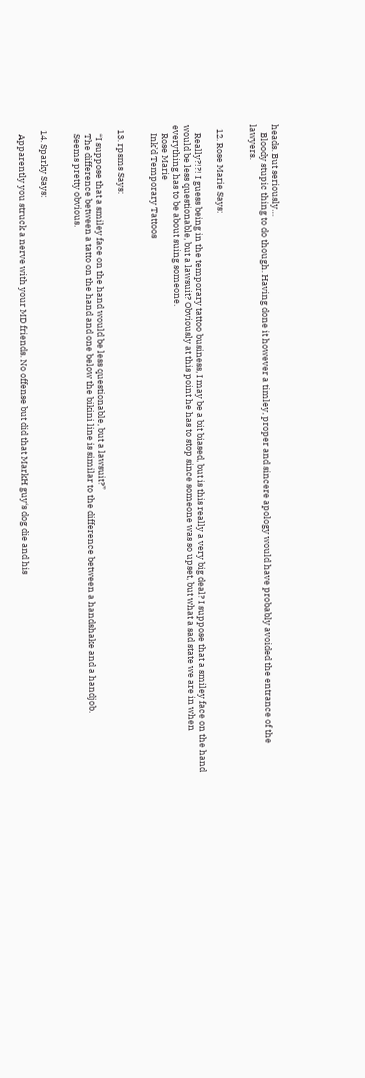heads. But seriously…
    Bloody stupic thing to do though. Having done it however a timley, proper and sincere apology would have probably avoided the entrance of the lawyers.


  12. Rose Marie Says:

    Really?!?! I guess being in the temporary tattoo business, I may be a bit biased, but is this really a very big deal? I suppose that a smiley face on the hand would be less questionable, but a lawsuit? Obviously at this point he has to stop since someone was so upset, but what a sad state we are in when everything has to be about suing someone.
    Rose Marie
    Ink’d Temporary Tattoos


  13. rpsms Says:

    “I suppose that a smiley face on the hand would be less questionable, but a lawsuit?”
    The difference between a tatto on the hand and one below the bikini line is similar to the difference between a handshake and a handjob.
    Seems pretty obvious.


  14. Sparky Says:

    Apparently you struck a nerve with your MD friends. No offense but did that MarkH guy‘s dog die and his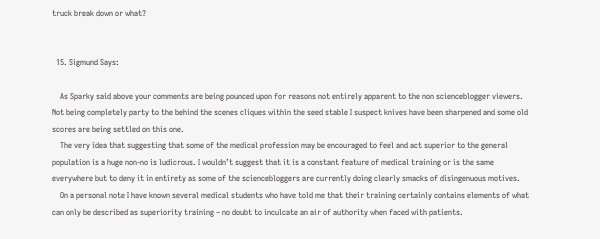truck break down or what?


  15. Sigmund Says:

    As Sparky said above your comments are being pounced upon for reasons not entirely apparent to the non scienceblogger viewers. Not being completely party to the behind the scenes cliques within the seed stable I suspect knives have been sharpened and some old scores are being settled on this one.
    The very idea that suggesting that some of the medical profession may be encouraged to feel and act superior to the general population is a huge non-no is ludicrous. I wouldn’t suggest that it is a constant feature of medical training or is the same everywhere but to deny it in entirety as some of the sciencebloggers are currently doing clearly smacks of disingenuous motives.
    On a personal note I have known several medical students who have told me that their training certainly contains elements of what can only be described as superiority training – no doubt to inculcate an air of authority when faced with patients.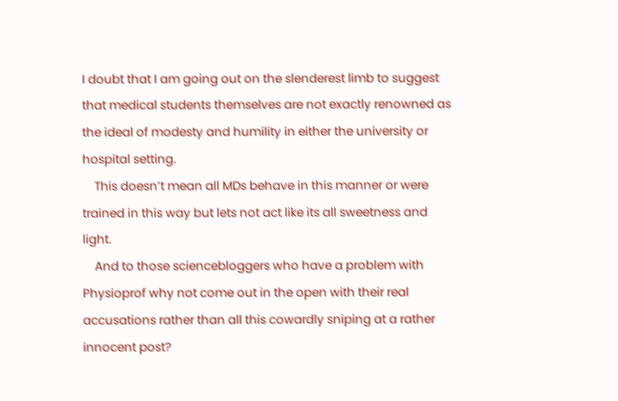I doubt that I am going out on the slenderest limb to suggest that medical students themselves are not exactly renowned as the ideal of modesty and humility in either the university or hospital setting.
    This doesn’t mean all MDs behave in this manner or were trained in this way but lets not act like its all sweetness and light.
    And to those sciencebloggers who have a problem with Physioprof why not come out in the open with their real accusations rather than all this cowardly sniping at a rather innocent post?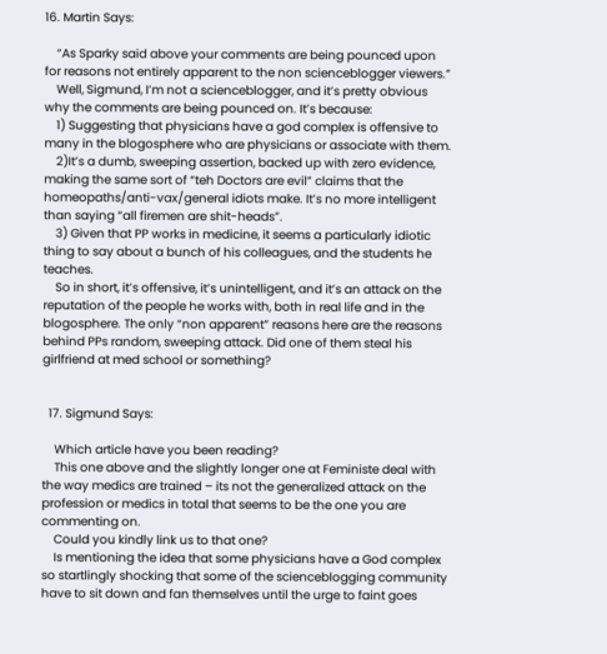16. Martin Says:

    “As Sparky said above your comments are being pounced upon for reasons not entirely apparent to the non scienceblogger viewers.”
    Well, Sigmund, I’m not a scienceblogger, and it’s pretty obvious why the comments are being pounced on. It’s because:
    1) Suggesting that physicians have a god complex is offensive to many in the blogosphere who are physicians or associate with them.
    2)It’s a dumb, sweeping assertion, backed up with zero evidence, making the same sort of “teh Doctors are evil” claims that the homeopaths/anti-vax/general idiots make. It’s no more intelligent than saying “all firemen are shit-heads”.
    3) Given that PP works in medicine, it seems a particularly idiotic thing to say about a bunch of his colleagues, and the students he teaches.
    So in short, it’s offensive, it’s unintelligent, and it’s an attack on the reputation of the people he works with, both in real life and in the blogosphere. The only “non apparent” reasons here are the reasons behind PPs random, sweeping attack. Did one of them steal his girlfriend at med school or something?


  17. Sigmund Says:

    Which article have you been reading?
    This one above and the slightly longer one at Feministe deal with the way medics are trained – its not the generalized attack on the profession or medics in total that seems to be the one you are commenting on.
    Could you kindly link us to that one?
    Is mentioning the idea that some physicians have a God complex so startlingly shocking that some of the scienceblogging community have to sit down and fan themselves until the urge to faint goes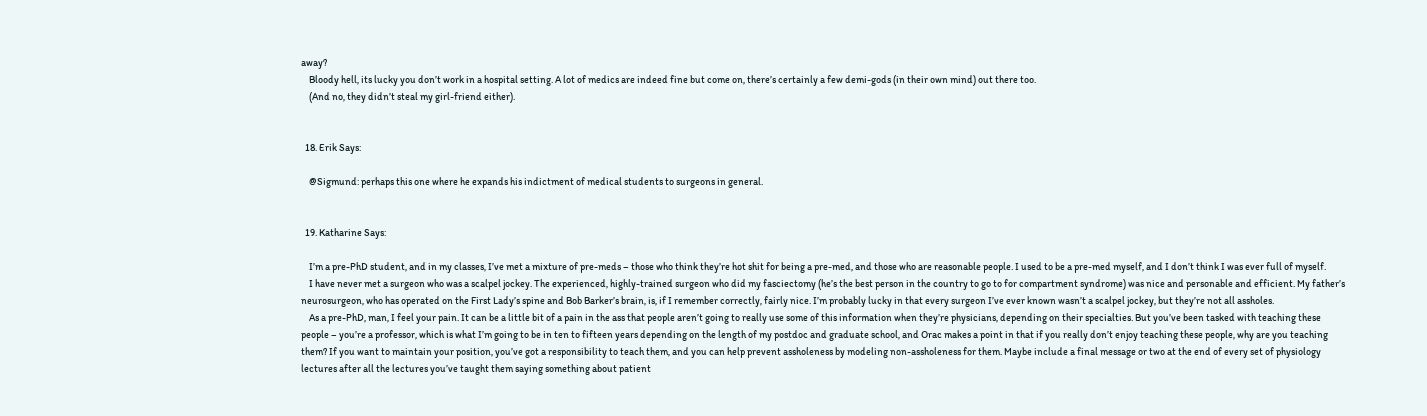away?
    Bloody hell, its lucky you don’t work in a hospital setting. A lot of medics are indeed fine but come on, there’s certainly a few demi-gods (in their own mind) out there too.
    (And no, they didn’t steal my girl-friend either).


  18. Erik Says:

    @Sigmund: perhaps this one where he expands his indictment of medical students to surgeons in general.


  19. Katharine Says:

    I’m a pre-PhD student, and in my classes, I’ve met a mixture of pre-meds – those who think they’re hot shit for being a pre-med, and those who are reasonable people. I used to be a pre-med myself, and I don’t think I was ever full of myself.
    I have never met a surgeon who was a scalpel jockey. The experienced, highly-trained surgeon who did my fasciectomy (he’s the best person in the country to go to for compartment syndrome) was nice and personable and efficient. My father’s neurosurgeon, who has operated on the First Lady’s spine and Bob Barker’s brain, is, if I remember correctly, fairly nice. I’m probably lucky in that every surgeon I’ve ever known wasn’t a scalpel jockey, but they’re not all assholes.
    As a pre-PhD, man, I feel your pain. It can be a little bit of a pain in the ass that people aren’t going to really use some of this information when they’re physicians, depending on their specialties. But you’ve been tasked with teaching these people – you’re a professor, which is what I’m going to be in ten to fifteen years depending on the length of my postdoc and graduate school, and Orac makes a point in that if you really don’t enjoy teaching these people, why are you teaching them? If you want to maintain your position, you’ve got a responsibility to teach them, and you can help prevent assholeness by modeling non-assholeness for them. Maybe include a final message or two at the end of every set of physiology lectures after all the lectures you’ve taught them saying something about patient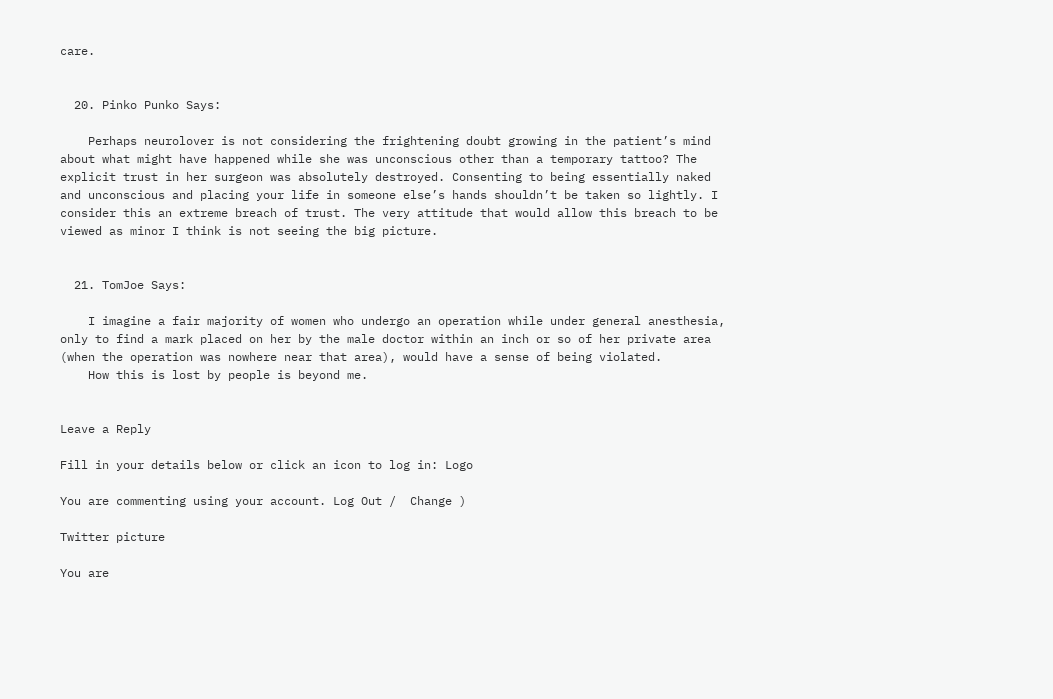care.


  20. Pinko Punko Says:

    Perhaps neurolover is not considering the frightening doubt growing in the patient’s mind about what might have happened while she was unconscious other than a temporary tattoo? The explicit trust in her surgeon was absolutely destroyed. Consenting to being essentially naked and unconscious and placing your life in someone else’s hands shouldn’t be taken so lightly. I consider this an extreme breach of trust. The very attitude that would allow this breach to be viewed as minor I think is not seeing the big picture.


  21. TomJoe Says:

    I imagine a fair majority of women who undergo an operation while under general anesthesia, only to find a mark placed on her by the male doctor within an inch or so of her private area (when the operation was nowhere near that area), would have a sense of being violated.
    How this is lost by people is beyond me.


Leave a Reply

Fill in your details below or click an icon to log in: Logo

You are commenting using your account. Log Out /  Change )

Twitter picture

You are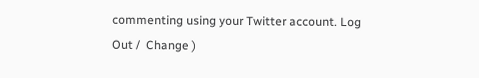commenting using your Twitter account. Log Out /  Change )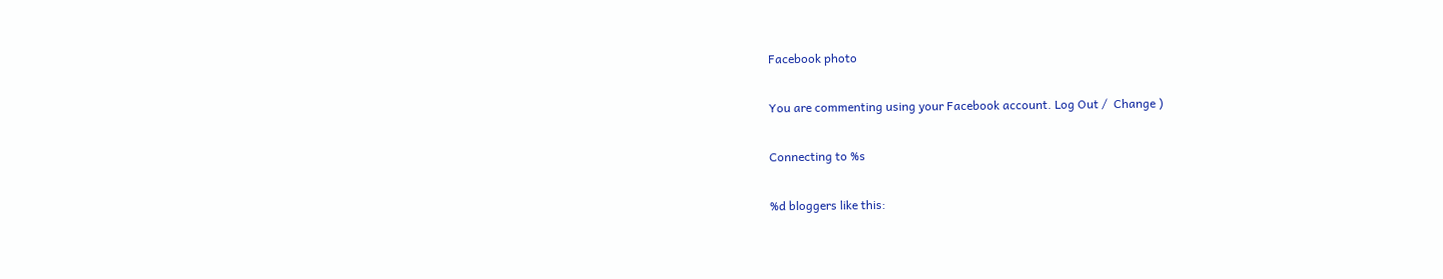Facebook photo

You are commenting using your Facebook account. Log Out /  Change )

Connecting to %s

%d bloggers like this: